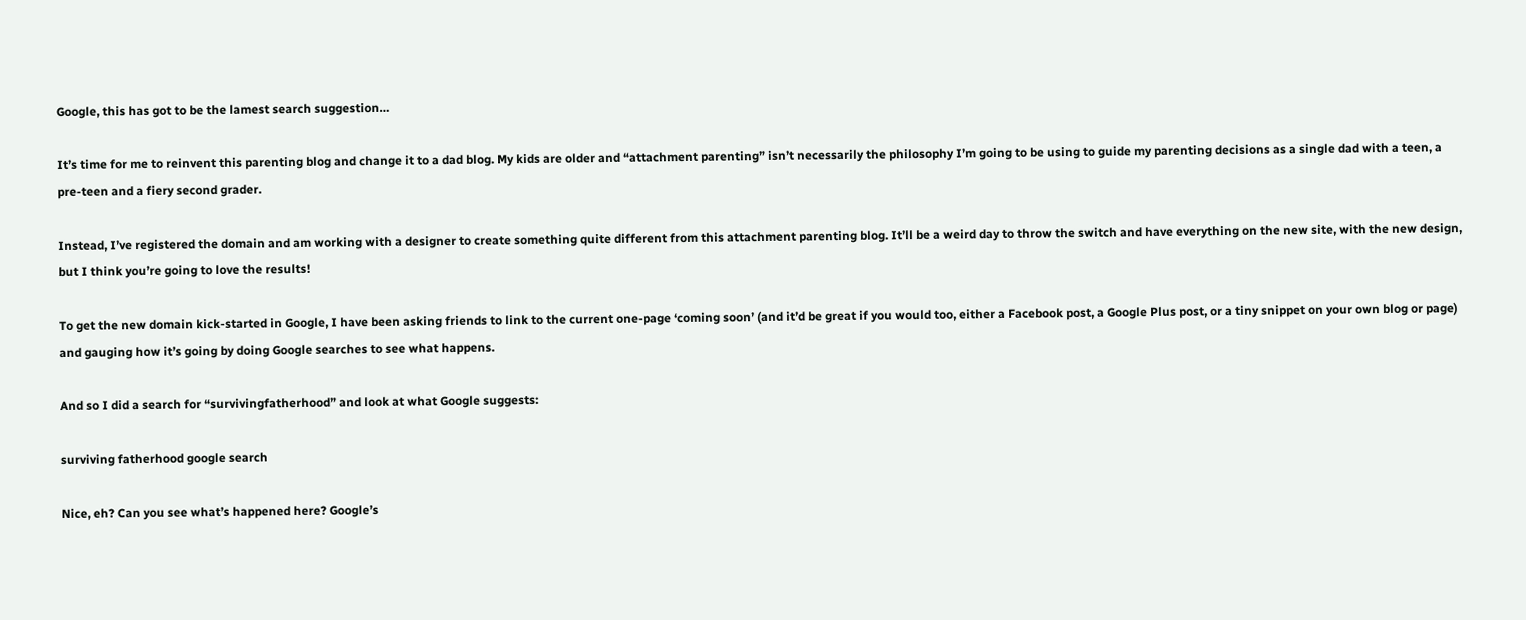Google, this has got to be the lamest search suggestion…

It’s time for me to reinvent this parenting blog and change it to a dad blog. My kids are older and “attachment parenting” isn’t necessarily the philosophy I’m going to be using to guide my parenting decisions as a single dad with a teen, a pre-teen and a fiery second grader.

Instead, I’ve registered the domain and am working with a designer to create something quite different from this attachment parenting blog. It’ll be a weird day to throw the switch and have everything on the new site, with the new design, but I think you’re going to love the results!

To get the new domain kick-started in Google, I have been asking friends to link to the current one-page ‘coming soon’ (and it’d be great if you would too, either a Facebook post, a Google Plus post, or a tiny snippet on your own blog or page) and gauging how it’s going by doing Google searches to see what happens.

And so I did a search for “survivingfatherhood” and look at what Google suggests:

surviving fatherhood google search

Nice, eh? Can you see what’s happened here? Google’s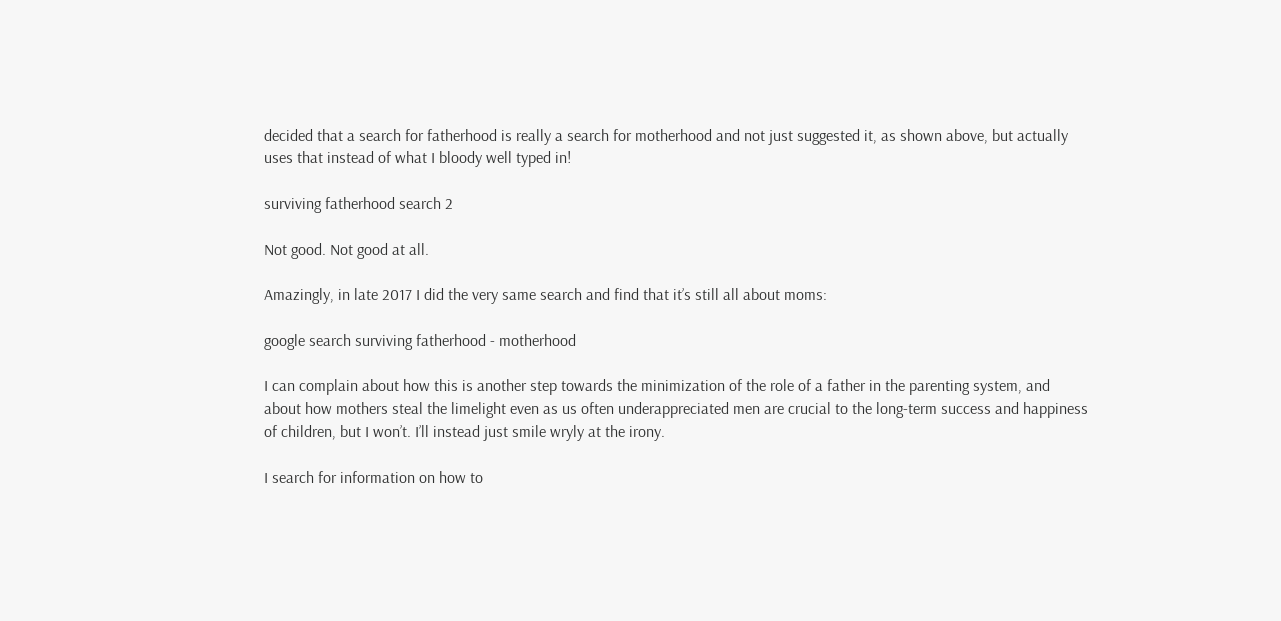decided that a search for fatherhood is really a search for motherhood and not just suggested it, as shown above, but actually uses that instead of what I bloody well typed in!

surviving fatherhood search 2

Not good. Not good at all.

Amazingly, in late 2017 I did the very same search and find that it’s still all about moms:

google search surviving fatherhood - motherhood

I can complain about how this is another step towards the minimization of the role of a father in the parenting system, and about how mothers steal the limelight even as us often underappreciated men are crucial to the long-term success and happiness of children, but I won’t. I’ll instead just smile wryly at the irony.

I search for information on how to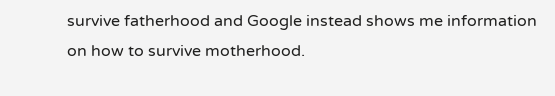survive fatherhood and Google instead shows me information on how to survive motherhood.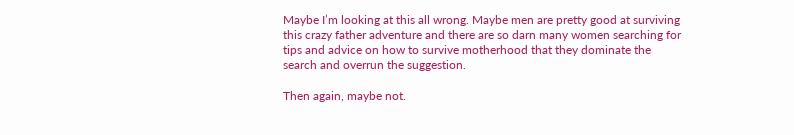Maybe I’m looking at this all wrong. Maybe men are pretty good at surviving this crazy father adventure and there are so darn many women searching for tips and advice on how to survive motherhood that they dominate the search and overrun the suggestion.

Then again, maybe not.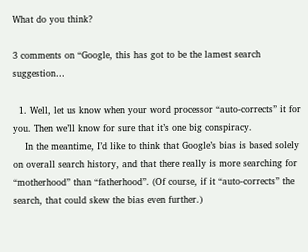What do you think?

3 comments on “Google, this has got to be the lamest search suggestion…

  1. Well, let us know when your word processor “auto-corrects” it for you. Then we’ll know for sure that it’s one big conspiracy.
    In the meantime, I’d like to think that Google’s bias is based solely on overall search history, and that there really is more searching for “motherhood” than “fatherhood”. (Of course, if it “auto-corrects” the search, that could skew the bias even further.)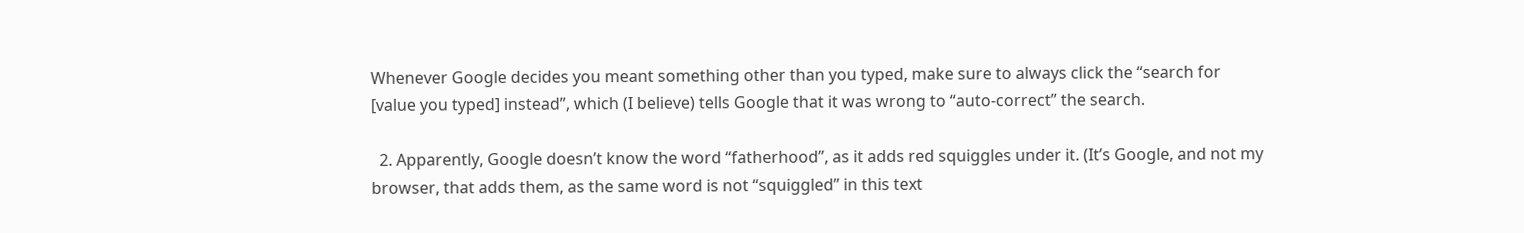Whenever Google decides you meant something other than you typed, make sure to always click the “search for [value you typed] instead”, which (I believe) tells Google that it was wrong to “auto-correct” the search.

  2. Apparently, Google doesn’t know the word “fatherhood”, as it adds red squiggles under it. (It’s Google, and not my browser, that adds them, as the same word is not “squiggled” in this text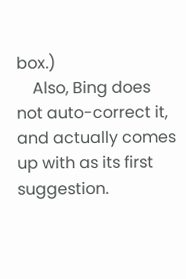box.)
    Also, Bing does not auto-correct it, and actually comes up with as its first suggestion.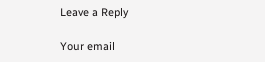Leave a Reply

Your email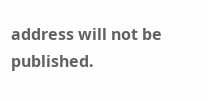address will not be published.